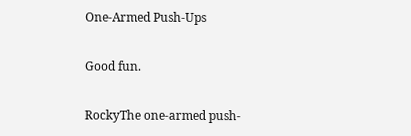One-Armed Push-Ups

Good fun.

RockyThe one-armed push-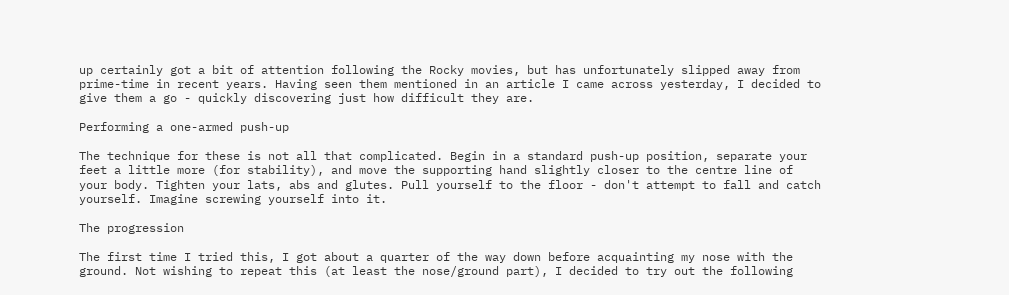up certainly got a bit of attention following the Rocky movies, but has unfortunately slipped away from prime-time in recent years. Having seen them mentioned in an article I came across yesterday, I decided to give them a go - quickly discovering just how difficult they are.

Performing a one-armed push-up

The technique for these is not all that complicated. Begin in a standard push-up position, separate your feet a little more (for stability), and move the supporting hand slightly closer to the centre line of your body. Tighten your lats, abs and glutes. Pull yourself to the floor - don't attempt to fall and catch yourself. Imagine screwing yourself into it.

The progression

The first time I tried this, I got about a quarter of the way down before acquainting my nose with the ground. Not wishing to repeat this (at least the nose/ground part), I decided to try out the following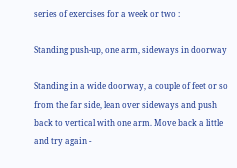series of exercises for a week or two :

Standing push-up, one arm, sideways in doorway

Standing in a wide doorway, a couple of feet or so from the far side, lean over sideways and push back to vertical with one arm. Move back a little and try again -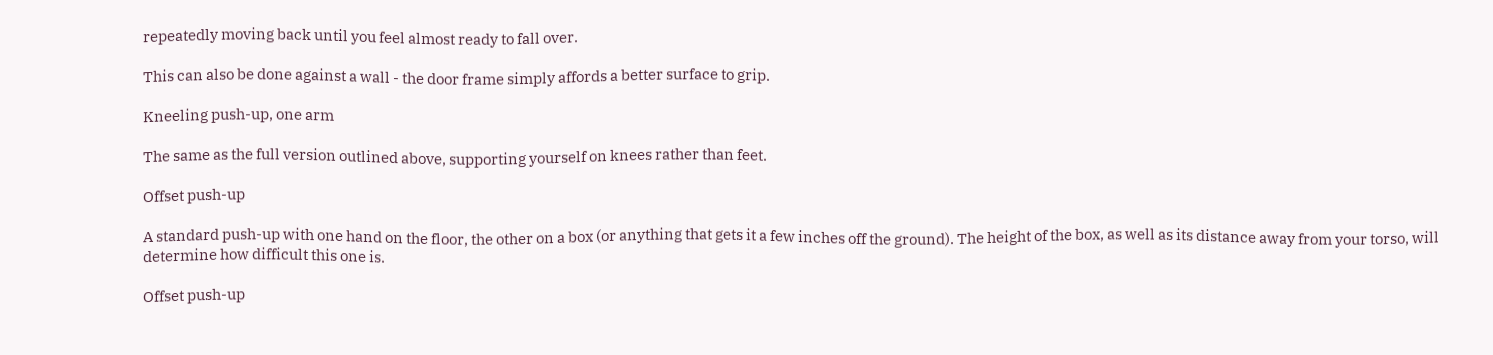repeatedly moving back until you feel almost ready to fall over.

This can also be done against a wall - the door frame simply affords a better surface to grip.

Kneeling push-up, one arm

The same as the full version outlined above, supporting yourself on knees rather than feet.

Offset push-up

A standard push-up with one hand on the floor, the other on a box (or anything that gets it a few inches off the ground). The height of the box, as well as its distance away from your torso, will determine how difficult this one is.

Offset push-up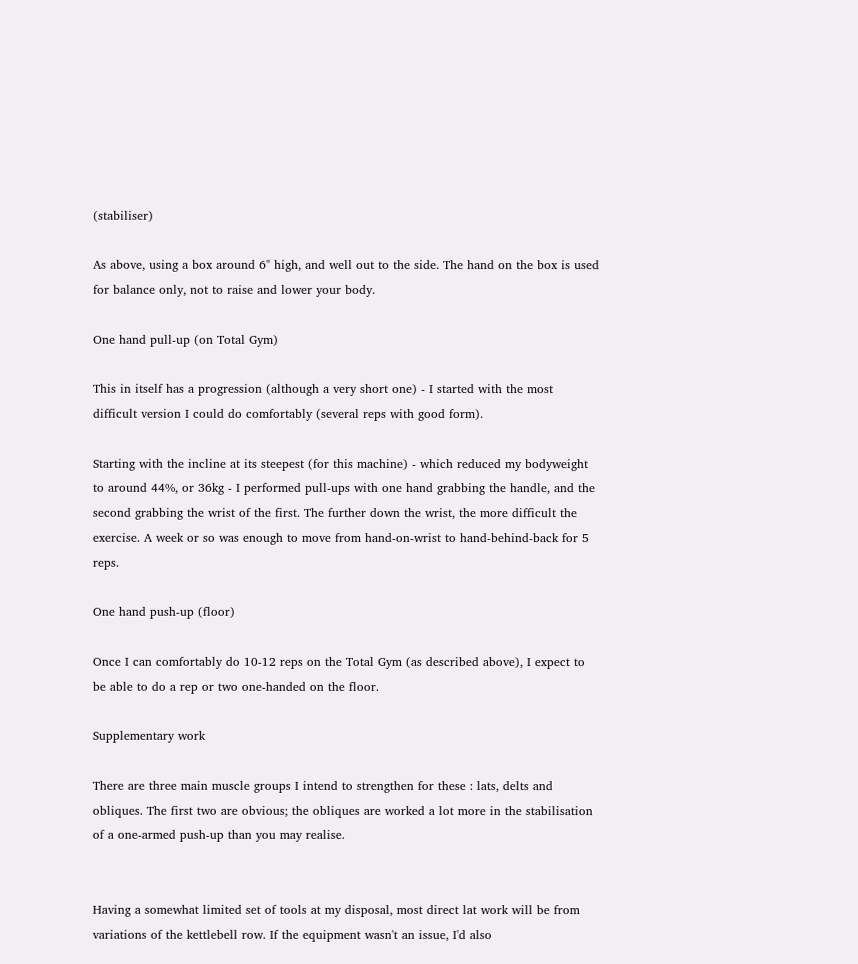(stabiliser)

As above, using a box around 6" high, and well out to the side. The hand on the box is used for balance only, not to raise and lower your body.

One hand pull-up (on Total Gym)

This in itself has a progression (although a very short one) - I started with the most difficult version I could do comfortably (several reps with good form).

Starting with the incline at its steepest (for this machine) - which reduced my bodyweight to around 44%, or 36kg - I performed pull-ups with one hand grabbing the handle, and the second grabbing the wrist of the first. The further down the wrist, the more difficult the exercise. A week or so was enough to move from hand-on-wrist to hand-behind-back for 5 reps.

One hand push-up (floor)

Once I can comfortably do 10-12 reps on the Total Gym (as described above), I expect to be able to do a rep or two one-handed on the floor.

Supplementary work

There are three main muscle groups I intend to strengthen for these : lats, delts and obliques. The first two are obvious; the obliques are worked a lot more in the stabilisation of a one-armed push-up than you may realise.


Having a somewhat limited set of tools at my disposal, most direct lat work will be from variations of the kettlebell row. If the equipment wasn't an issue, I'd also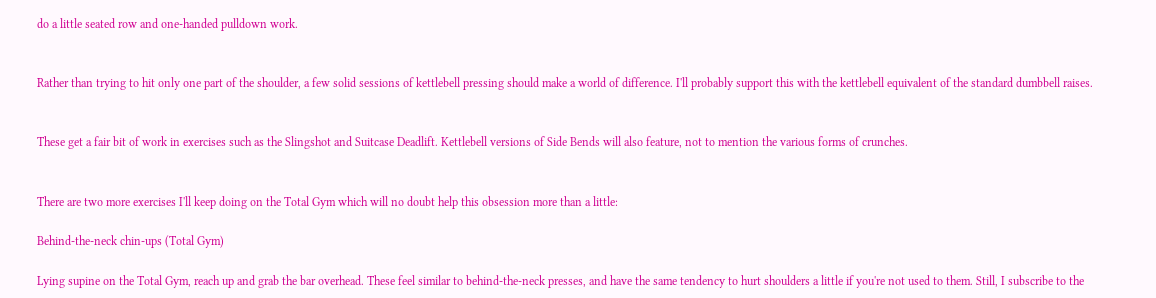do a little seated row and one-handed pulldown work.


Rather than trying to hit only one part of the shoulder, a few solid sessions of kettlebell pressing should make a world of difference. I'll probably support this with the kettlebell equivalent of the standard dumbbell raises.


These get a fair bit of work in exercises such as the Slingshot and Suitcase Deadlift. Kettlebell versions of Side Bends will also feature, not to mention the various forms of crunches.


There are two more exercises I'll keep doing on the Total Gym which will no doubt help this obsession more than a little:

Behind-the-neck chin-ups (Total Gym)

Lying supine on the Total Gym, reach up and grab the bar overhead. These feel similar to behind-the-neck presses, and have the same tendency to hurt shoulders a little if you're not used to them. Still, I subscribe to the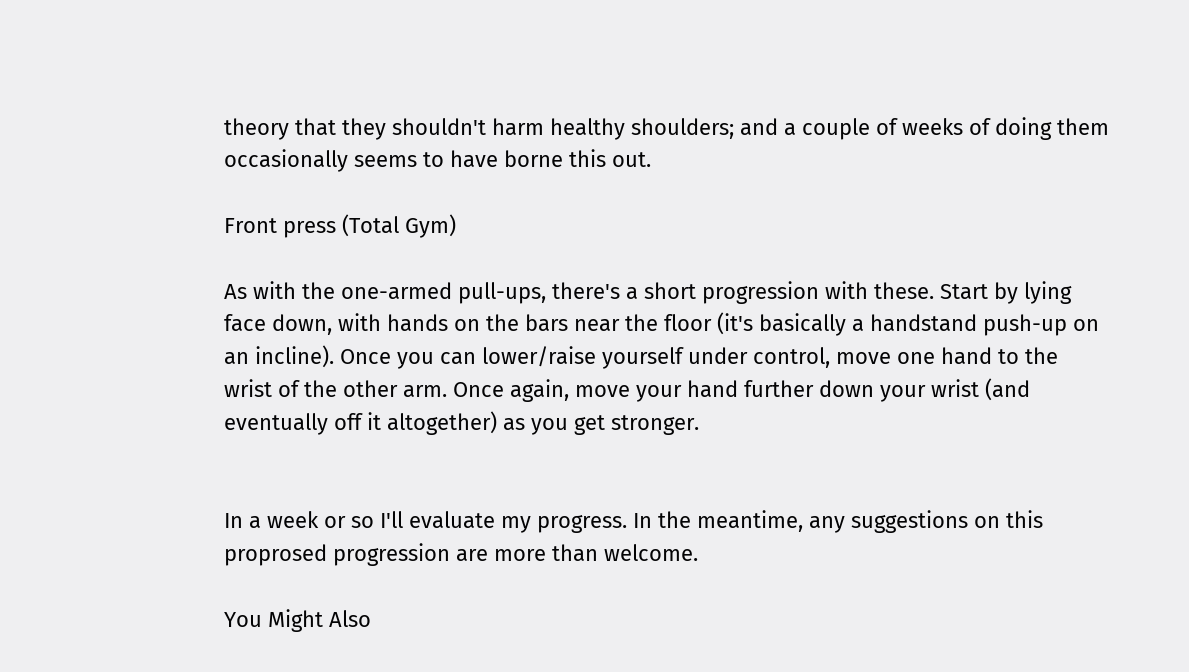theory that they shouldn't harm healthy shoulders; and a couple of weeks of doing them occasionally seems to have borne this out.

Front press (Total Gym)

As with the one-armed pull-ups, there's a short progression with these. Start by lying face down, with hands on the bars near the floor (it's basically a handstand push-up on an incline). Once you can lower/raise yourself under control, move one hand to the wrist of the other arm. Once again, move your hand further down your wrist (and eventually off it altogether) as you get stronger.


In a week or so I'll evaluate my progress. In the meantime, any suggestions on this proprosed progression are more than welcome.

You Might Also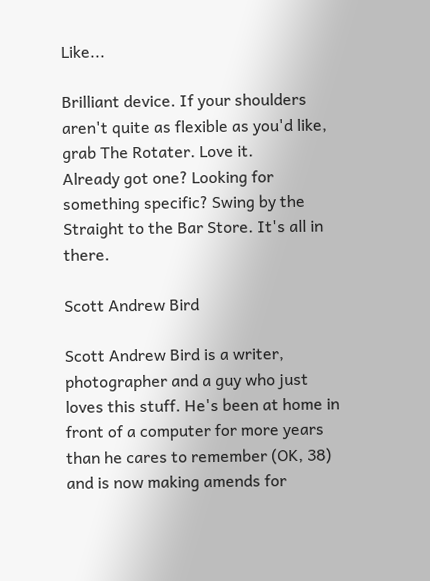Like...

Brilliant device. If your shoulders aren't quite as flexible as you'd like, grab The Rotater. Love it.
Already got one? Looking for something specific? Swing by the Straight to the Bar Store. It's all in there.

Scott Andrew Bird

Scott Andrew Bird is a writer, photographer and a guy who just loves this stuff. He's been at home in front of a computer for more years than he cares to remember (OK, 38) and is now making amends for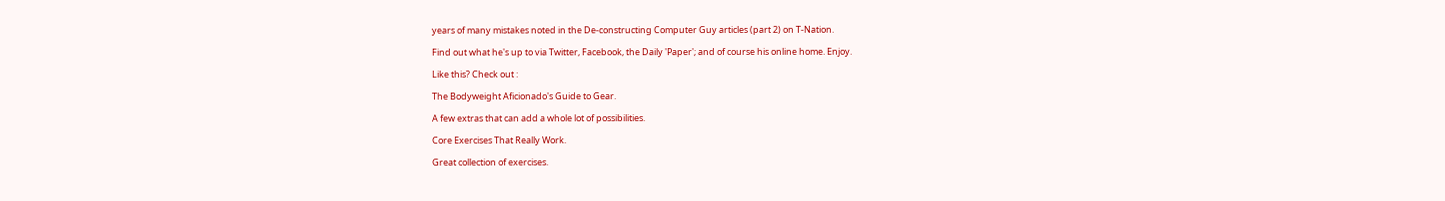years of many mistakes noted in the De-constructing Computer Guy articles (part 2) on T-Nation.

Find out what he's up to via Twitter, Facebook, the Daily 'Paper'; and of course his online home. Enjoy.

Like this? Check out :

The Bodyweight Aficionado's Guide to Gear.

A few extras that can add a whole lot of possibilities.

Core Exercises That Really Work.

Great collection of exercises.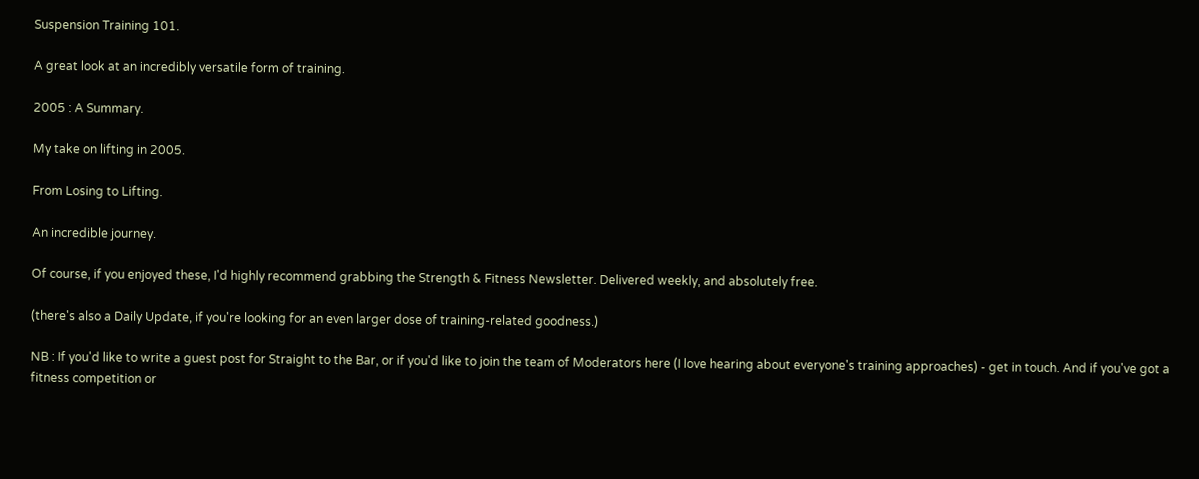Suspension Training 101.

A great look at an incredibly versatile form of training.

2005 : A Summary.

My take on lifting in 2005.

From Losing to Lifting.

An incredible journey.

Of course, if you enjoyed these, I'd highly recommend grabbing the Strength & Fitness Newsletter. Delivered weekly, and absolutely free.

(there's also a Daily Update, if you're looking for an even larger dose of training-related goodness.)

NB : If you'd like to write a guest post for Straight to the Bar, or if you'd like to join the team of Moderators here (I love hearing about everyone's training approaches) - get in touch. And if you've got a fitness competition or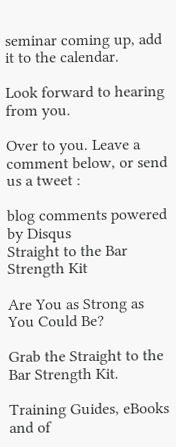seminar coming up, add it to the calendar.

Look forward to hearing from you.

Over to you. Leave a comment below, or send us a tweet :

blog comments powered by Disqus
Straight to the Bar Strength Kit

Are You as Strong as You Could Be?

Grab the Straight to the Bar Strength Kit.

Training Guides, eBooks and of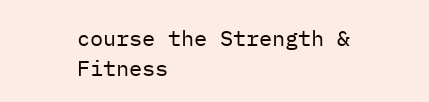course the Strength & Fitness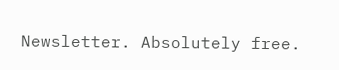Newsletter. Absolutely free.